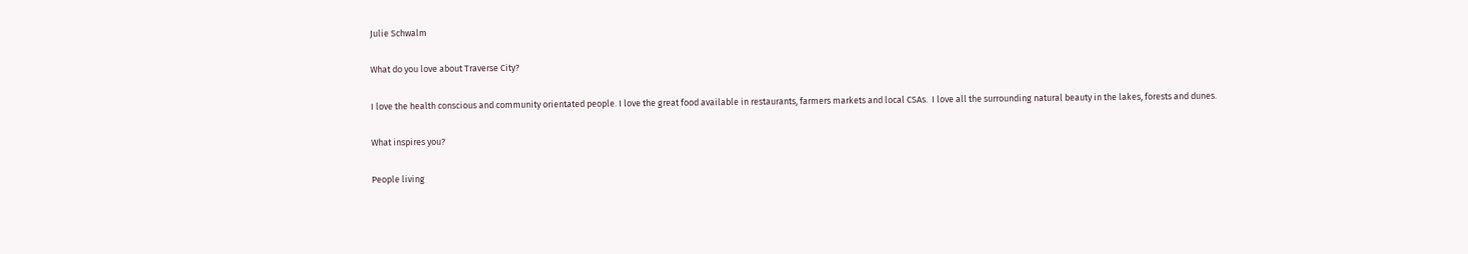Julie Schwalm

What do you love about Traverse City?

I love the health conscious and community orientated people. I love the great food available in restaurants, farmers markets and local CSAs.  I love all the surrounding natural beauty in the lakes, forests and dunes.

What inspires you?

People living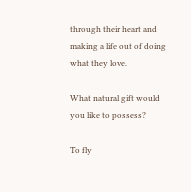through their heart and making a life out of doing what they love.

What natural gift would you like to possess?

To fly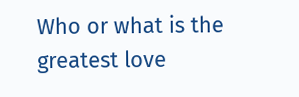Who or what is the greatest love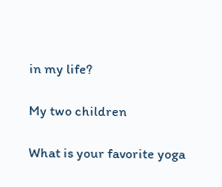in my life?

My two children

What is your favorite yoga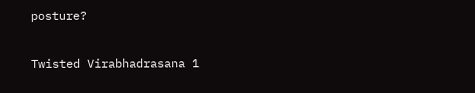posture?

Twisted Virabhadrasana 1